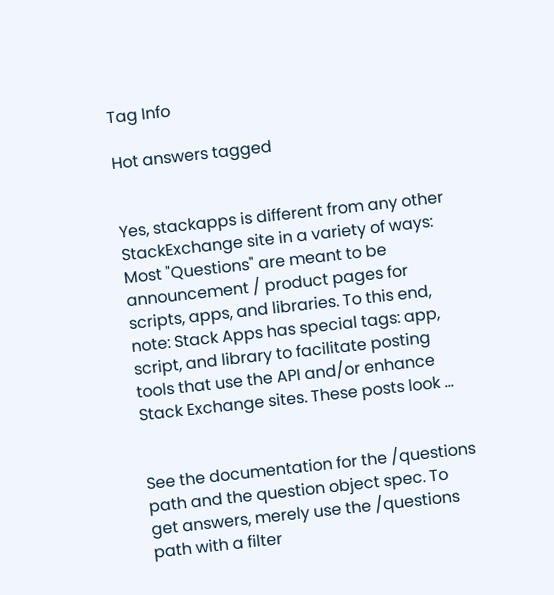Tag Info

Hot answers tagged


Yes, stackapps is different from any other StackExchange site in a variety of ways: Most "Questions" are meant to be announcement / product pages for scripts, apps, and libraries. To this end, note: Stack Apps has special tags: app, script, and library to facilitate posting tools that use the API and/or enhance Stack Exchange sites. These posts look ...


See the documentation for the /questions path and the question object spec. To get answers, merely use the /questions path with a filter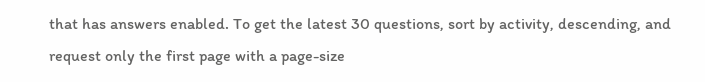that has answers enabled. To get the latest 30 questions, sort by activity, descending, and request only the first page with a page-size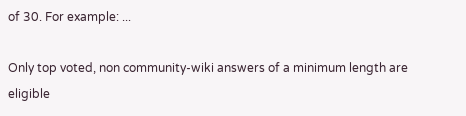of 30. For example: ...

Only top voted, non community-wiki answers of a minimum length are eligible